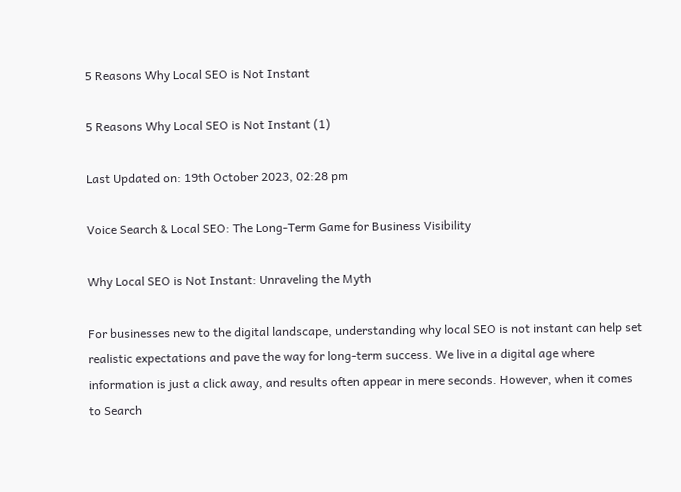5 Reasons Why Local SEO is Not Instant

5 Reasons Why Local SEO is Not Instant (1)

Last Updated on: 19th October 2023, 02:28 pm

Voice Search & Local SEO: The Long-Term Game for Business Visibility

Why Local SEO is Not Instant: Unraveling the Myth

For businesses new to the digital landscape, understanding why local SEO is not instant can help set realistic expectations and pave the way for long-term success. We live in a digital age where information is just a click away, and results often appear in mere seconds. However, when it comes to Search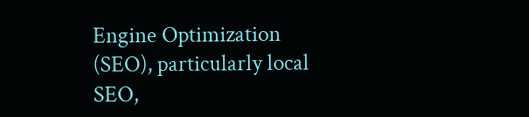Engine Optimization (SEO), particularly local SEO,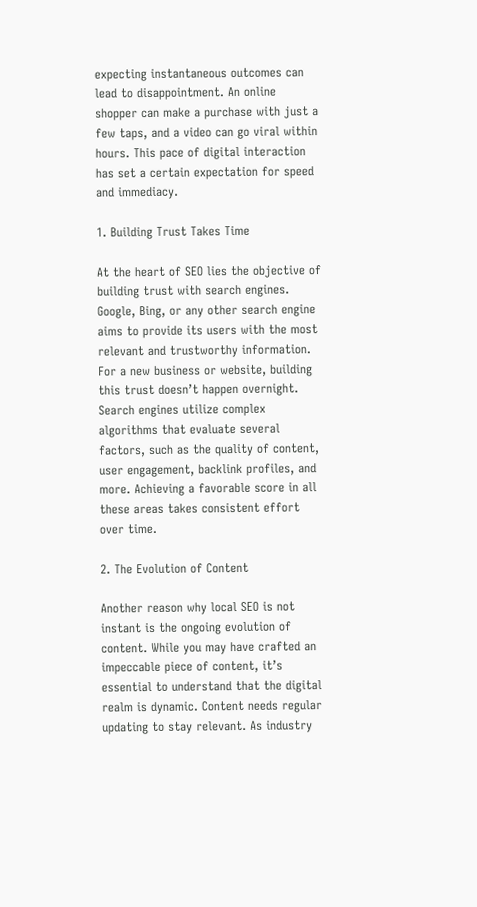expecting instantaneous outcomes can lead to disappointment. An online shopper can make a purchase with just a few taps, and a video can go viral within hours. This pace of digital interaction has set a certain expectation for speed and immediacy.

1. Building Trust Takes Time

At the heart of SEO lies the objective of building trust with search engines. Google, Bing, or any other search engine aims to provide its users with the most relevant and trustworthy information. For a new business or website, building this trust doesn’t happen overnight. Search engines utilize complex algorithms that evaluate several factors, such as the quality of content, user engagement, backlink profiles, and more. Achieving a favorable score in all these areas takes consistent effort over time.

2. The Evolution of Content

Another reason why local SEO is not instant is the ongoing evolution of content. While you may have crafted an impeccable piece of content, it’s essential to understand that the digital realm is dynamic. Content needs regular updating to stay relevant. As industry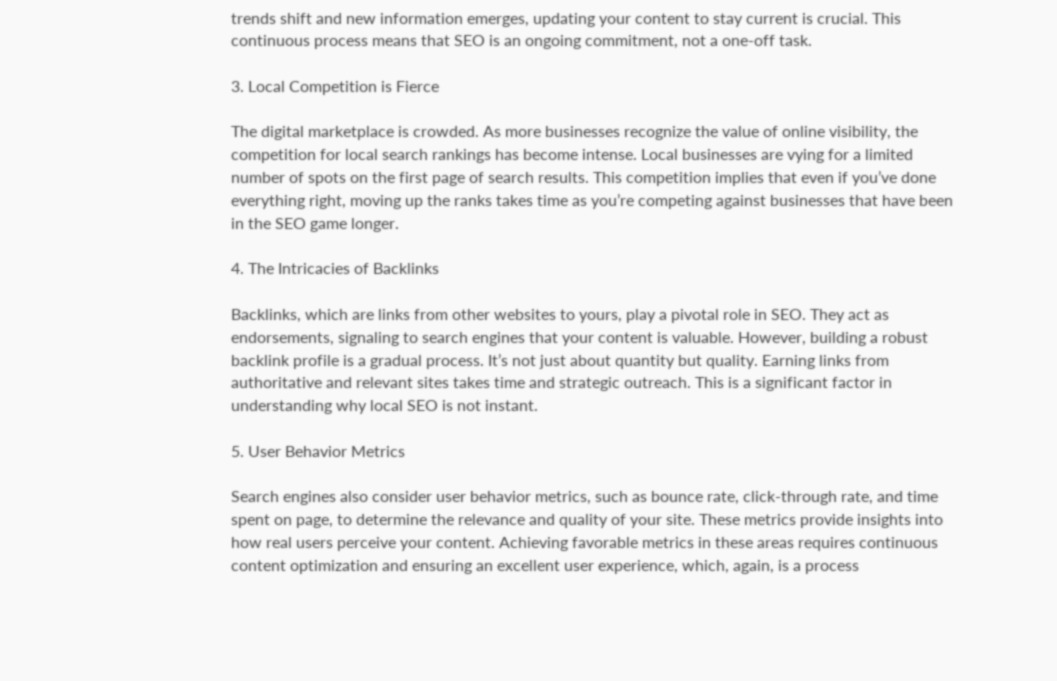trends shift and new information emerges, updating your content to stay current is crucial. This continuous process means that SEO is an ongoing commitment, not a one-off task.

3. Local Competition is Fierce

The digital marketplace is crowded. As more businesses recognize the value of online visibility, the competition for local search rankings has become intense. Local businesses are vying for a limited number of spots on the first page of search results. This competition implies that even if you’ve done everything right, moving up the ranks takes time as you’re competing against businesses that have been in the SEO game longer.

4. The Intricacies of Backlinks

Backlinks, which are links from other websites to yours, play a pivotal role in SEO. They act as endorsements, signaling to search engines that your content is valuable. However, building a robust backlink profile is a gradual process. It’s not just about quantity but quality. Earning links from authoritative and relevant sites takes time and strategic outreach. This is a significant factor in understanding why local SEO is not instant.

5. User Behavior Metrics

Search engines also consider user behavior metrics, such as bounce rate, click-through rate, and time spent on page, to determine the relevance and quality of your site. These metrics provide insights into how real users perceive your content. Achieving favorable metrics in these areas requires continuous content optimization and ensuring an excellent user experience, which, again, is a process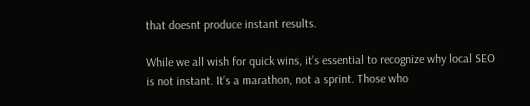that doesnt produce instant results.

While we all wish for quick wins, it’s essential to recognize why local SEO is not instant. It’s a marathon, not a sprint. Those who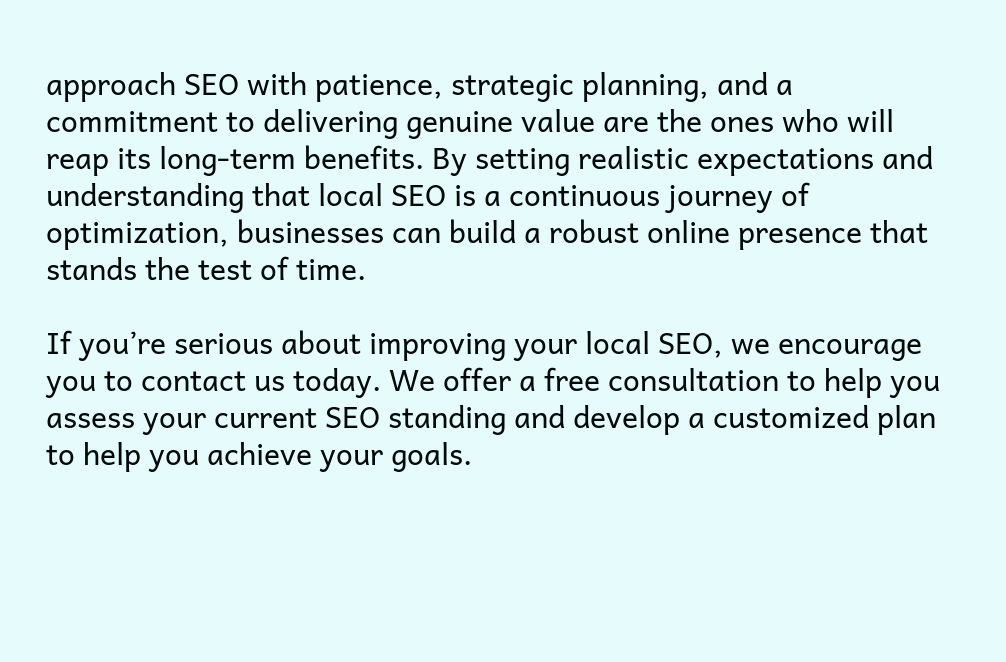approach SEO with patience, strategic planning, and a commitment to delivering genuine value are the ones who will reap its long-term benefits. By setting realistic expectations and understanding that local SEO is a continuous journey of optimization, businesses can build a robust online presence that stands the test of time.

If you’re serious about improving your local SEO, we encourage you to contact us today. We offer a free consultation to help you assess your current SEO standing and develop a customized plan to help you achieve your goals.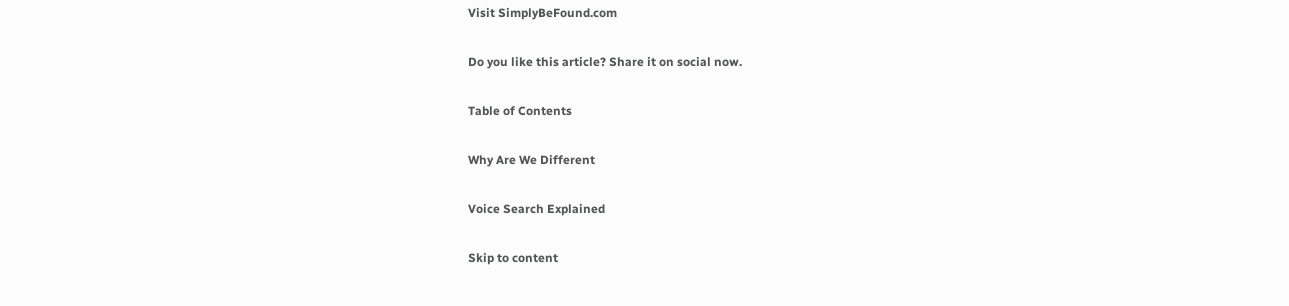Visit SimplyBeFound.com

Do you like this article? Share it on social now.

Table of Contents

Why Are We Different

Voice Search Explained

Skip to content